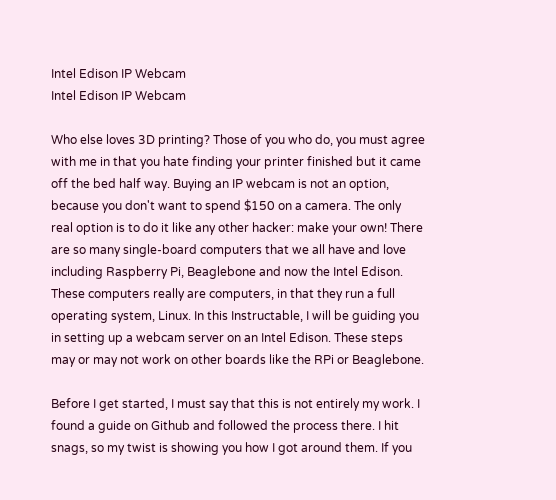Intel Edison IP Webcam
Intel Edison IP Webcam

Who else loves 3D printing? Those of you who do, you must agree with me in that you hate finding your printer finished but it came off the bed half way. Buying an IP webcam is not an option, because you don't want to spend $150 on a camera. The only real option is to do it like any other hacker: make your own! There are so many single-board computers that we all have and love including Raspberry Pi, Beaglebone and now the Intel Edison. These computers really are computers, in that they run a full operating system, Linux. In this Instructable, I will be guiding you in setting up a webcam server on an Intel Edison. These steps may or may not work on other boards like the RPi or Beaglebone.

Before I get started, I must say that this is not entirely my work. I found a guide on Github and followed the process there. I hit snags, so my twist is showing you how I got around them. If you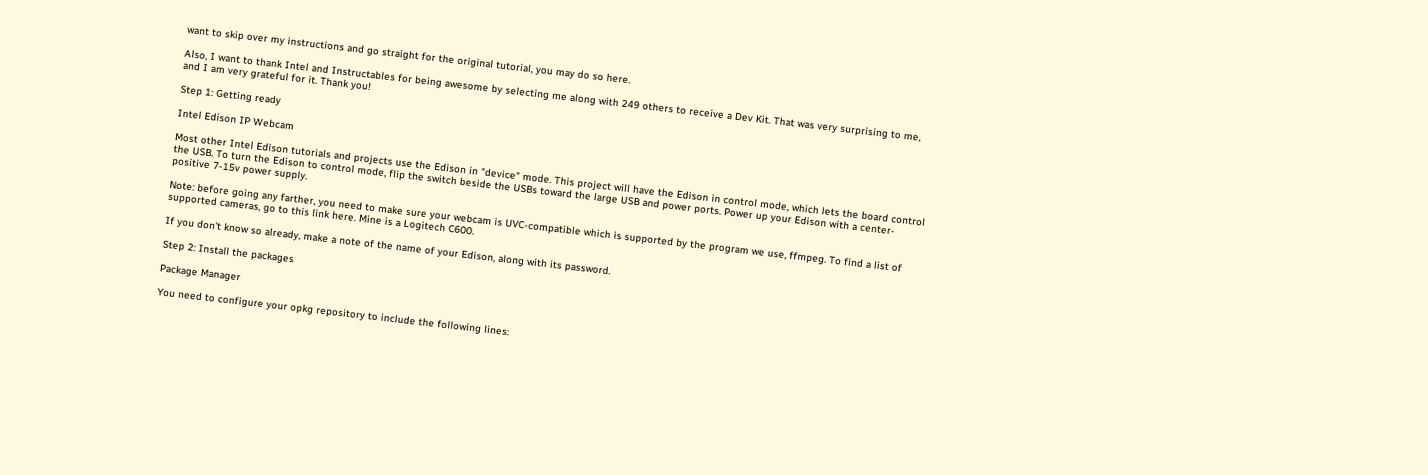want to skip over my instructions and go straight for the original tutorial, you may do so here.

Also, I want to thank Intel and Instructables for being awesome by selecting me along with 249 others to receive a Dev Kit. That was very surprising to me, and I am very grateful for it. Thank you!

Step 1: Getting ready

Intel Edison IP Webcam

Most other Intel Edison tutorials and projects use the Edison in "device" mode. This project will have the Edison in control mode, which lets the board control the USB. To turn the Edison to control mode, flip the switch beside the USBs toward the large USB and power ports. Power up your Edison with a center-positive 7-15v power supply.

Note: before going any farther, you need to make sure your webcam is UVC-compatible which is supported by the program we use, ffmpeg. To find a list of supported cameras, go to this link here. Mine is a Logitech C600.

If you don't know so already, make a note of the name of your Edison, along with its password.

Step 2: Install the packages

Package Manager

You need to configure your opkg repository to include the following lines: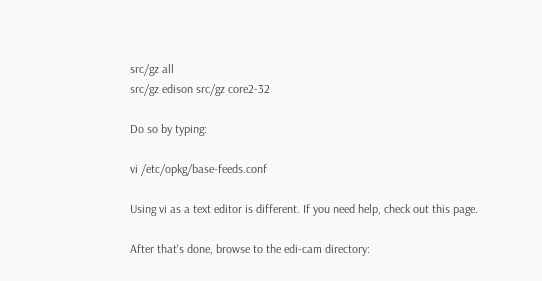src/gz all
src/gz edison src/gz core2-32

Do so by typing:

vi /etc/opkg/base-feeds.conf

Using vi as a text editor is different. If you need help, check out this page.

After that's done, browse to the edi-cam directory: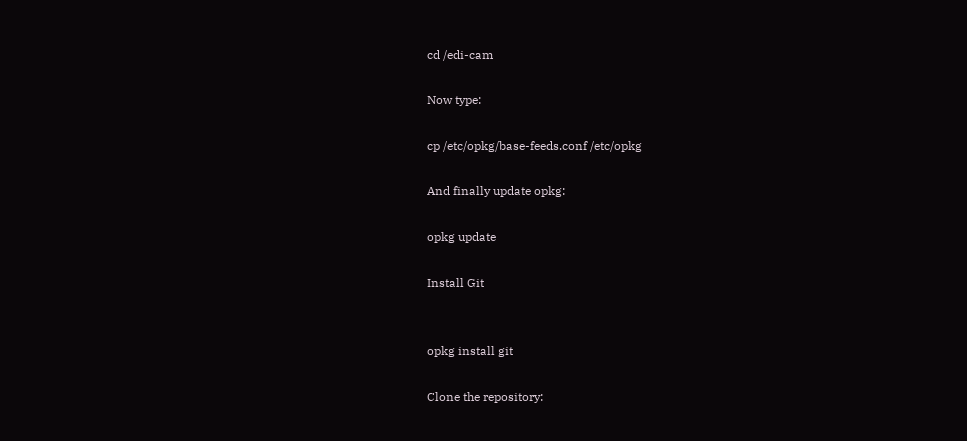cd /edi-cam

Now type:

cp /etc/opkg/base-feeds.conf /etc/opkg

And finally update opkg:

opkg update

Install Git


opkg install git

Clone the repository: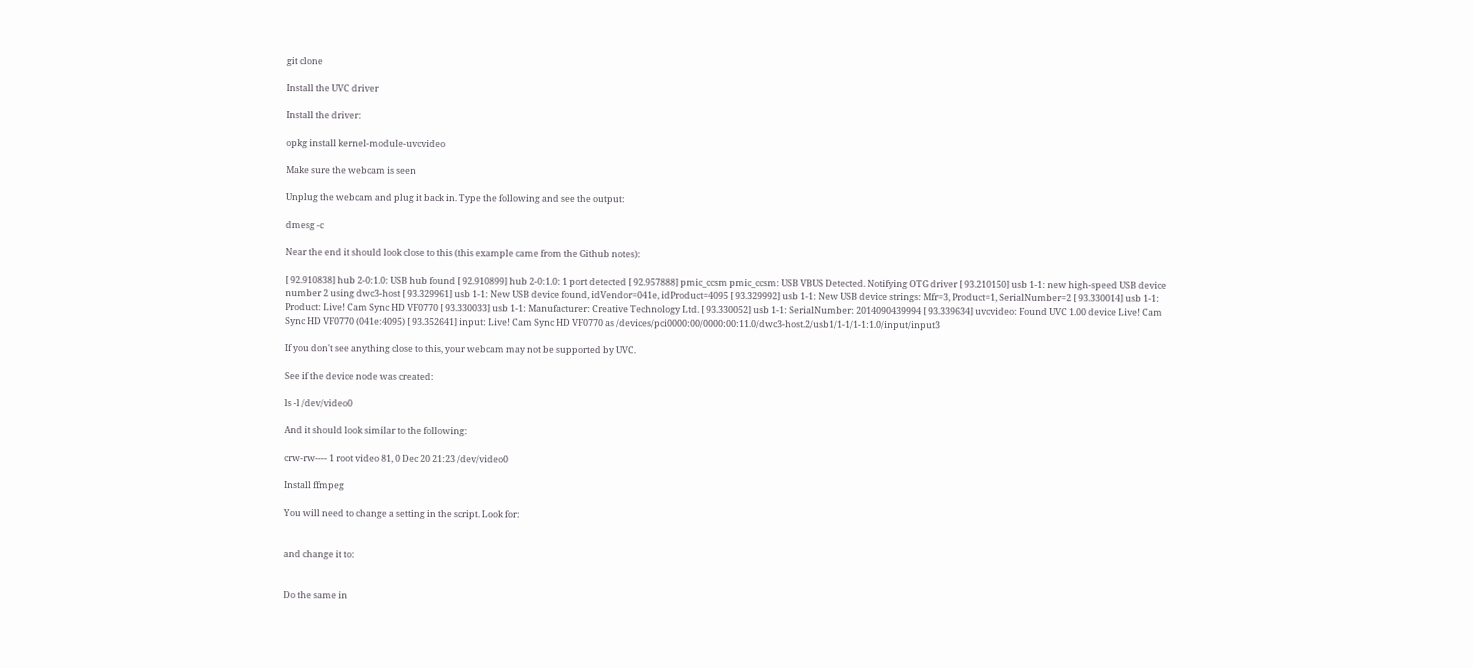git clone

Install the UVC driver

Install the driver:

opkg install kernel-module-uvcvideo

Make sure the webcam is seen

Unplug the webcam and plug it back in. Type the following and see the output:

dmesg -c

Near the end it should look close to this (this example came from the Github notes):

[ 92.910838] hub 2-0:1.0: USB hub found [ 92.910899] hub 2-0:1.0: 1 port detected [ 92.957888] pmic_ccsm pmic_ccsm: USB VBUS Detected. Notifying OTG driver [ 93.210150] usb 1-1: new high-speed USB device number 2 using dwc3-host [ 93.329961] usb 1-1: New USB device found, idVendor=041e, idProduct=4095 [ 93.329992] usb 1-1: New USB device strings: Mfr=3, Product=1, SerialNumber=2 [ 93.330014] usb 1-1: Product: Live! Cam Sync HD VF0770 [ 93.330033] usb 1-1: Manufacturer: Creative Technology Ltd. [ 93.330052] usb 1-1: SerialNumber: 2014090439994 [ 93.339634] uvcvideo: Found UVC 1.00 device Live! Cam Sync HD VF0770 (041e:4095) [ 93.352641] input: Live! Cam Sync HD VF0770 as /devices/pci0000:00/0000:00:11.0/dwc3-host.2/usb1/1-1/1-1:1.0/input/input3

If you don't see anything close to this, your webcam may not be supported by UVC.

See if the device node was created:

ls -l /dev/video0

And it should look similar to the following:

crw-rw---- 1 root video 81, 0 Dec 20 21:23 /dev/video0

Install ffmpeg

You will need to change a setting in the script. Look for:


and change it to:


Do the same in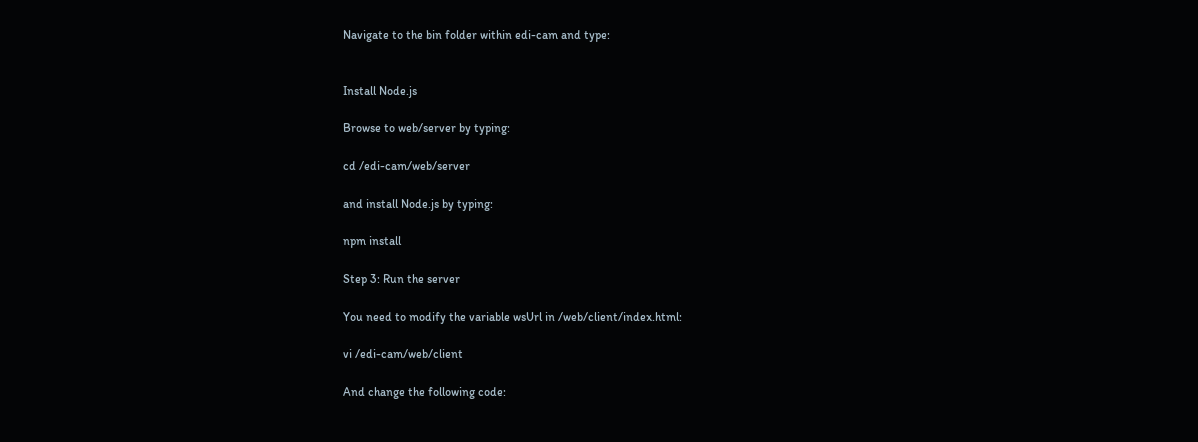Navigate to the bin folder within edi-cam and type:


Install Node.js

Browse to web/server by typing:

cd /edi-cam/web/server

and install Node.js by typing:

npm install

Step 3: Run the server

You need to modify the variable wsUrl in /web/client/index.html:

vi /edi-cam/web/client

And change the following code: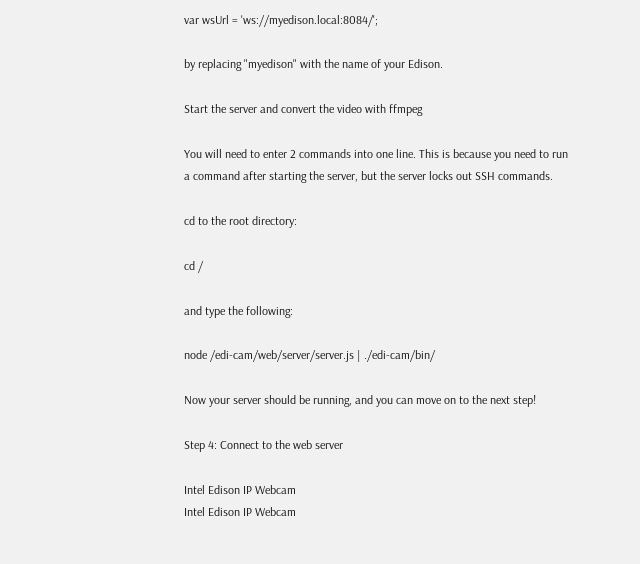var wsUrl = 'ws://myedison.local:8084/';

by replacing "myedison" with the name of your Edison.

Start the server and convert the video with ffmpeg

You will need to enter 2 commands into one line. This is because you need to run a command after starting the server, but the server locks out SSH commands.

cd to the root directory:

cd /

and type the following:

node /edi-cam/web/server/server.js | ./edi-cam/bin/

Now your server should be running, and you can move on to the next step!

Step 4: Connect to the web server

Intel Edison IP Webcam
Intel Edison IP Webcam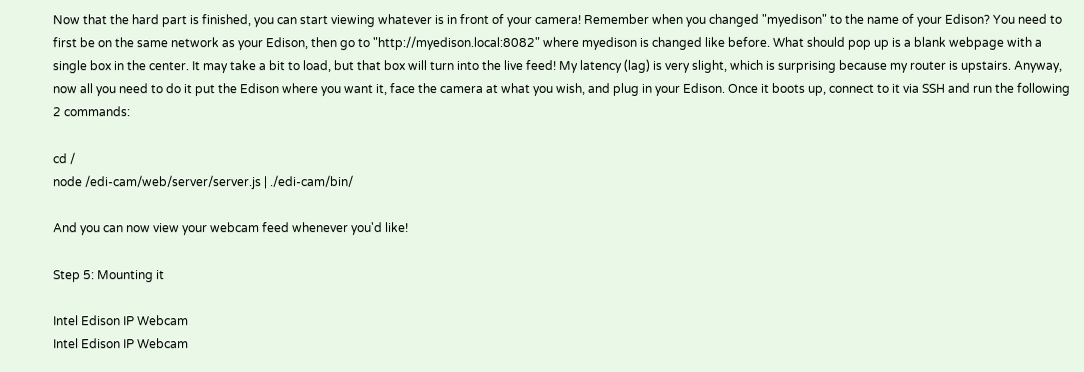Now that the hard part is finished, you can start viewing whatever is in front of your camera! Remember when you changed "myedison" to the name of your Edison? You need to first be on the same network as your Edison, then go to "http://myedison.local:8082" where myedison is changed like before. What should pop up is a blank webpage with a single box in the center. It may take a bit to load, but that box will turn into the live feed! My latency (lag) is very slight, which is surprising because my router is upstairs. Anyway, now all you need to do it put the Edison where you want it, face the camera at what you wish, and plug in your Edison. Once it boots up, connect to it via SSH and run the following 2 commands:

cd /
node /edi-cam/web/server/server.js | ./edi-cam/bin/

And you can now view your webcam feed whenever you'd like!

Step 5: Mounting it

Intel Edison IP Webcam
Intel Edison IP Webcam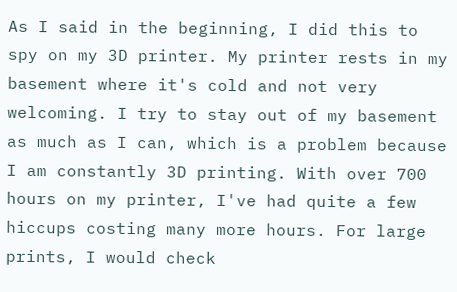As I said in the beginning, I did this to spy on my 3D printer. My printer rests in my basement where it's cold and not very welcoming. I try to stay out of my basement as much as I can, which is a problem because I am constantly 3D printing. With over 700 hours on my printer, I've had quite a few hiccups costing many more hours. For large prints, I would check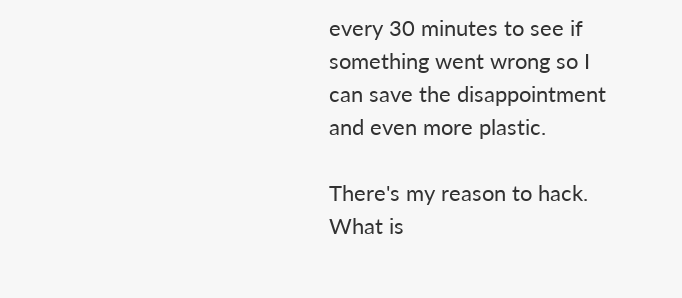every 30 minutes to see if something went wrong so I can save the disappointment and even more plastic.

There's my reason to hack. What is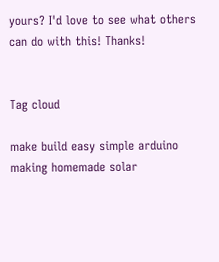yours? I'd love to see what others can do with this! Thanks!


Tag cloud

make build easy simple arduino making homemade solar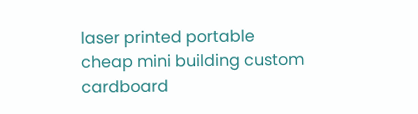laser printed portable cheap mini building custom cardboard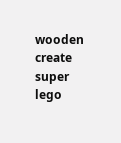wooden create super lego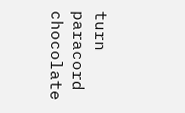turn paracord chocolate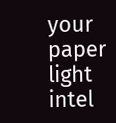your paper light intel